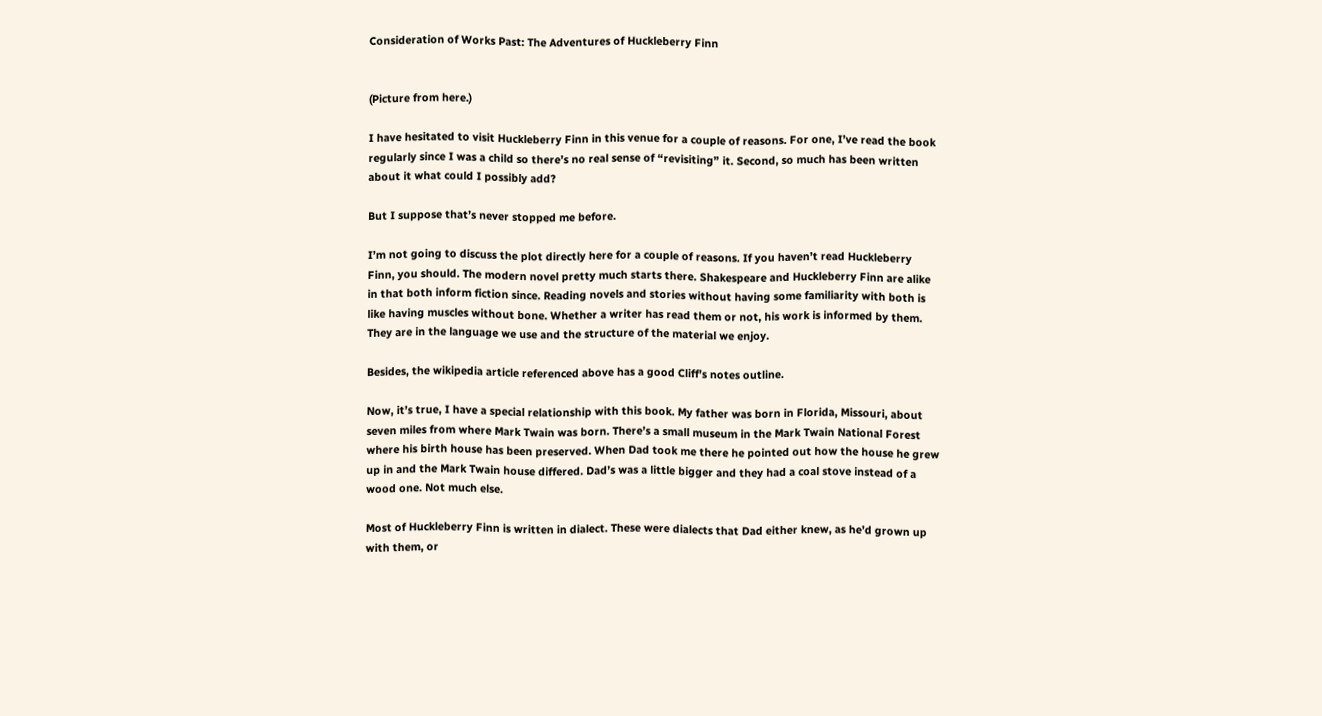Consideration of Works Past: The Adventures of Huckleberry Finn


(Picture from here.)

I have hesitated to visit Huckleberry Finn in this venue for a couple of reasons. For one, I’ve read the book regularly since I was a child so there’s no real sense of “revisiting” it. Second, so much has been written about it what could I possibly add?

But I suppose that’s never stopped me before.

I’m not going to discuss the plot directly here for a couple of reasons. If you haven’t read Huckleberry Finn, you should. The modern novel pretty much starts there. Shakespeare and Huckleberry Finn are alike in that both inform fiction since. Reading novels and stories without having some familiarity with both is like having muscles without bone. Whether a writer has read them or not, his work is informed by them. They are in the language we use and the structure of the material we enjoy.

Besides, the wikipedia article referenced above has a good Cliff’s notes outline.

Now, it’s true, I have a special relationship with this book. My father was born in Florida, Missouri, about seven miles from where Mark Twain was born. There’s a small museum in the Mark Twain National Forest where his birth house has been preserved. When Dad took me there he pointed out how the house he grew up in and the Mark Twain house differed. Dad’s was a little bigger and they had a coal stove instead of a wood one. Not much else.

Most of Huckleberry Finn is written in dialect. These were dialects that Dad either knew, as he’d grown up with them, or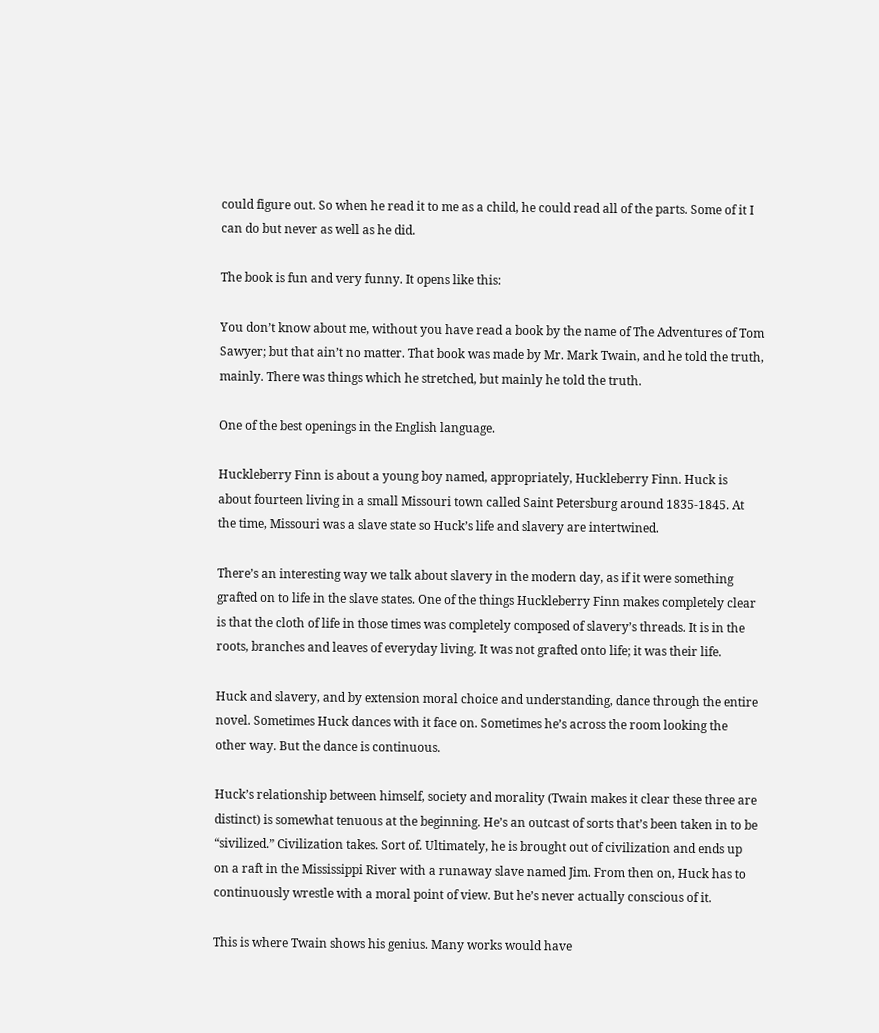could figure out. So when he read it to me as a child, he could read all of the parts. Some of it I can do but never as well as he did.

The book is fun and very funny. It opens like this:

You don’t know about me, without you have read a book by the name of The Adventures of Tom Sawyer; but that ain’t no matter. That book was made by Mr. Mark Twain, and he told the truth, mainly. There was things which he stretched, but mainly he told the truth.

One of the best openings in the English language.

Huckleberry Finn is about a young boy named, appropriately, Huckleberry Finn. Huck is about fourteen living in a small Missouri town called Saint Petersburg around 1835-1845. At the time, Missouri was a slave state so Huck’s life and slavery are intertwined.

There’s an interesting way we talk about slavery in the modern day, as if it were something grafted on to life in the slave states. One of the things Huckleberry Finn makes completely clear is that the cloth of life in those times was completely composed of slavery’s threads. It is in the roots, branches and leaves of everyday living. It was not grafted onto life; it was their life.

Huck and slavery, and by extension moral choice and understanding, dance through the entire novel. Sometimes Huck dances with it face on. Sometimes he’s across the room looking the other way. But the dance is continuous.

Huck’s relationship between himself, society and morality (Twain makes it clear these three are  distinct) is somewhat tenuous at the beginning. He’s an outcast of sorts that’s been taken in to be “sivilized.” Civilization takes. Sort of. Ultimately, he is brought out of civilization and ends up on a raft in the Mississippi River with a runaway slave named Jim. From then on, Huck has to continuously wrestle with a moral point of view. But he’s never actually conscious of it.

This is where Twain shows his genius. Many works would have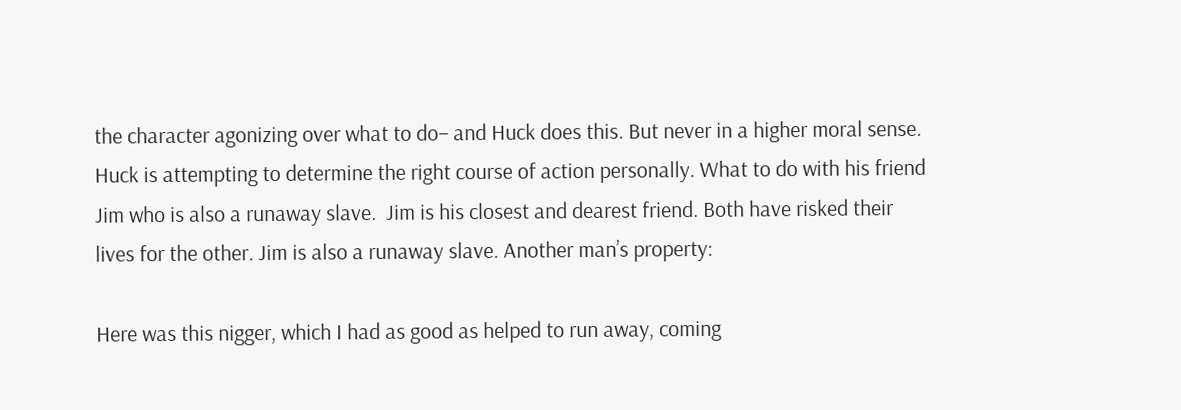the character agonizing over what to do– and Huck does this. But never in a higher moral sense. Huck is attempting to determine the right course of action personally. What to do with his friend Jim who is also a runaway slave.  Jim is his closest and dearest friend. Both have risked their lives for the other. Jim is also a runaway slave. Another man’s property:

Here was this nigger, which I had as good as helped to run away, coming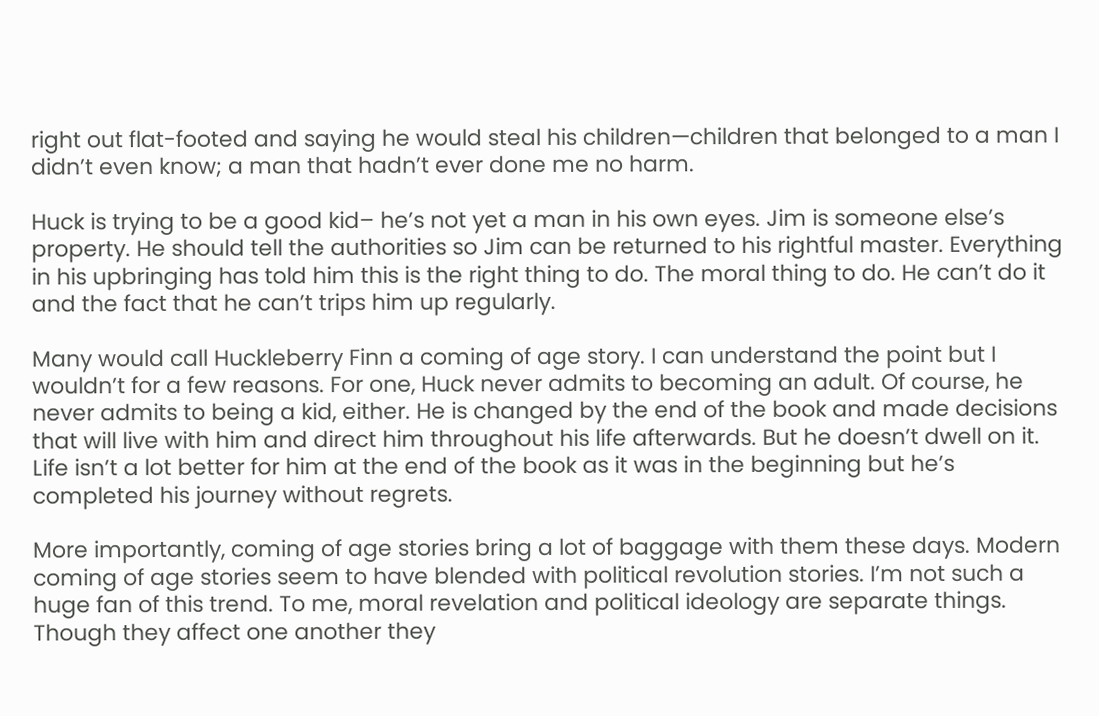right out flat-footed and saying he would steal his children—children that belonged to a man I didn’t even know; a man that hadn’t ever done me no harm.

Huck is trying to be a good kid– he’s not yet a man in his own eyes. Jim is someone else’s property. He should tell the authorities so Jim can be returned to his rightful master. Everything in his upbringing has told him this is the right thing to do. The moral thing to do. He can’t do it and the fact that he can’t trips him up regularly.

Many would call Huckleberry Finn a coming of age story. I can understand the point but I wouldn’t for a few reasons. For one, Huck never admits to becoming an adult. Of course, he never admits to being a kid, either. He is changed by the end of the book and made decisions that will live with him and direct him throughout his life afterwards. But he doesn’t dwell on it. Life isn’t a lot better for him at the end of the book as it was in the beginning but he’s completed his journey without regrets.

More importantly, coming of age stories bring a lot of baggage with them these days. Modern coming of age stories seem to have blended with political revolution stories. I’m not such a huge fan of this trend. To me, moral revelation and political ideology are separate things. Though they affect one another they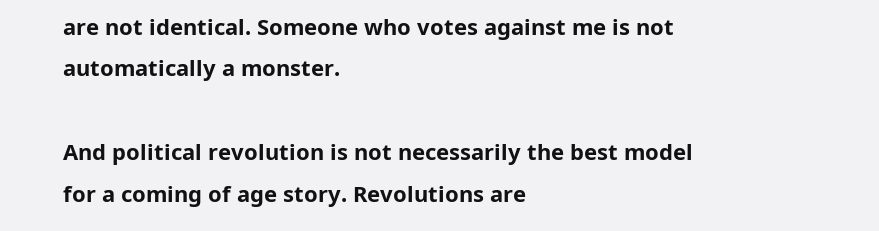are not identical. Someone who votes against me is not automatically a monster.

And political revolution is not necessarily the best model for a coming of age story. Revolutions are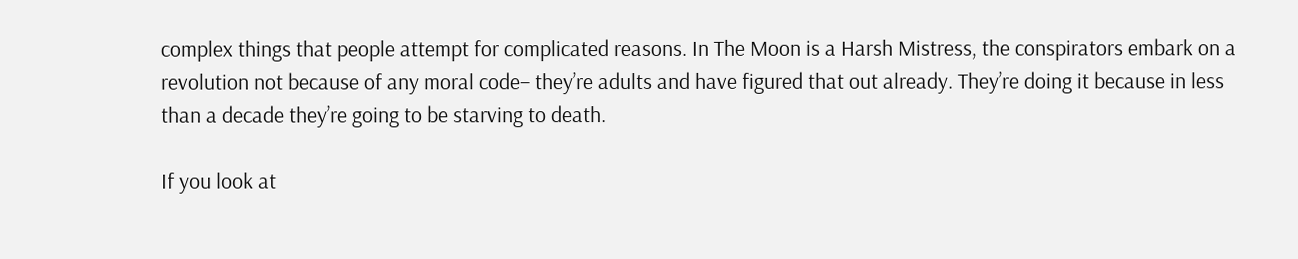complex things that people attempt for complicated reasons. In The Moon is a Harsh Mistress, the conspirators embark on a revolution not because of any moral code– they’re adults and have figured that out already. They’re doing it because in less than a decade they’re going to be starving to death.

If you look at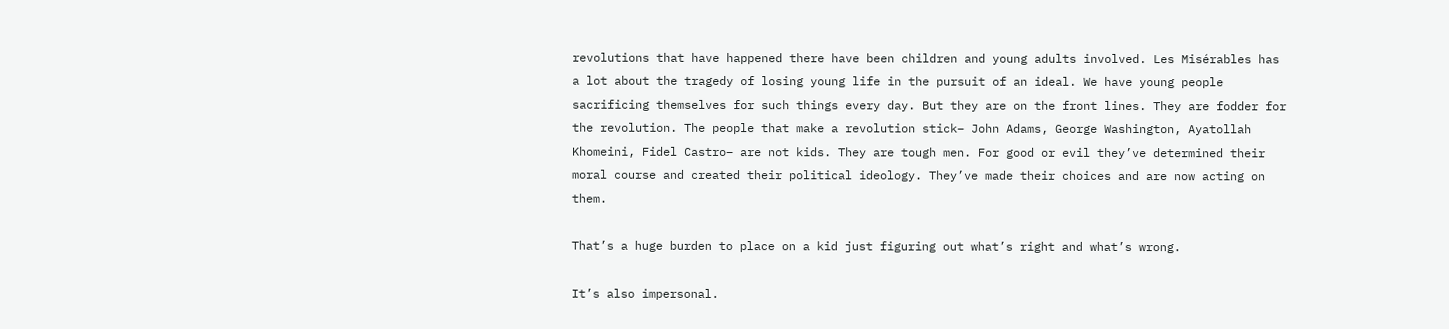revolutions that have happened there have been children and young adults involved. Les Misérables has a lot about the tragedy of losing young life in the pursuit of an ideal. We have young people sacrificing themselves for such things every day. But they are on the front lines. They are fodder for the revolution. The people that make a revolution stick– John Adams, George Washington, Ayatollah Khomeini, Fidel Castro– are not kids. They are tough men. For good or evil they’ve determined their moral course and created their political ideology. They’ve made their choices and are now acting on them.

That’s a huge burden to place on a kid just figuring out what’s right and what’s wrong.

It’s also impersonal.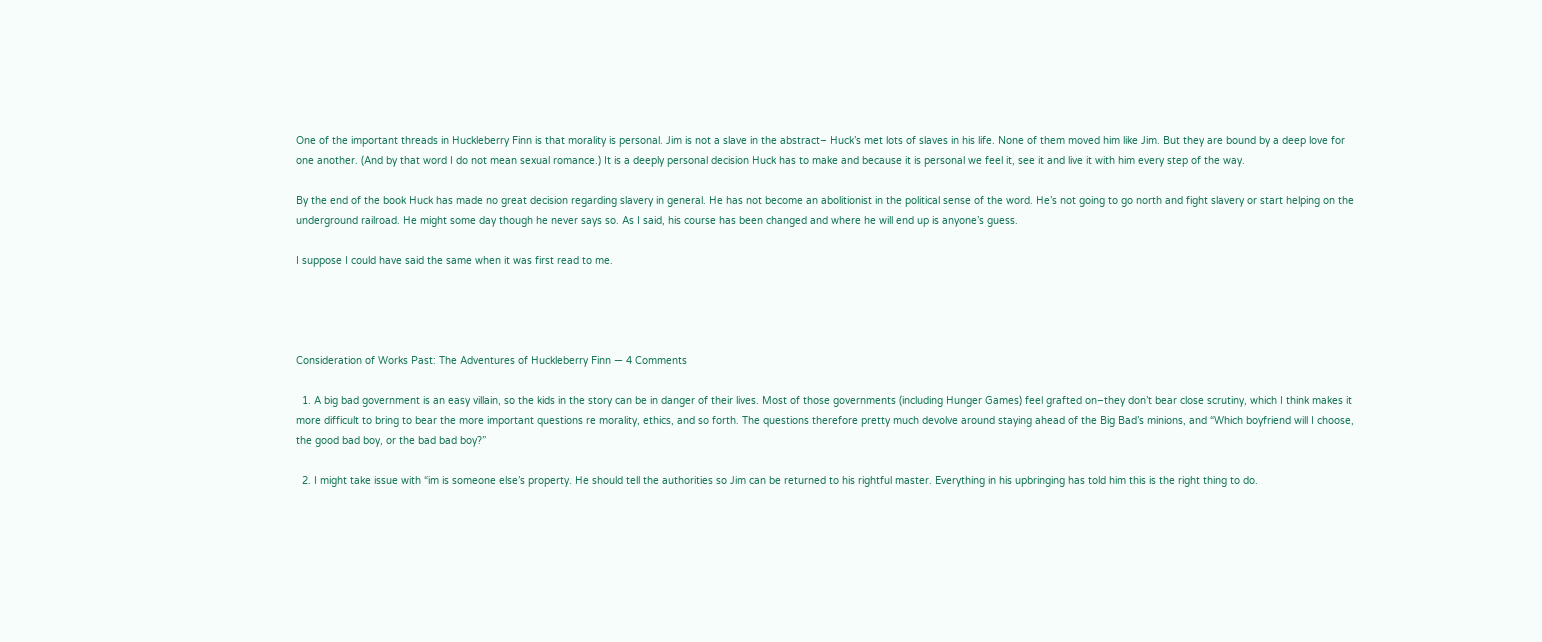One of the important threads in Huckleberry Finn is that morality is personal. Jim is not a slave in the abstract– Huck’s met lots of slaves in his life. None of them moved him like Jim. But they are bound by a deep love for one another. (And by that word I do not mean sexual romance.) It is a deeply personal decision Huck has to make and because it is personal we feel it, see it and live it with him every step of the way.

By the end of the book Huck has made no great decision regarding slavery in general. He has not become an abolitionist in the political sense of the word. He’s not going to go north and fight slavery or start helping on the underground railroad. He might some day though he never says so. As I said, his course has been changed and where he will end up is anyone’s guess.

I suppose I could have said the same when it was first read to me.




Consideration of Works Past: The Adventures of Huckleberry Finn — 4 Comments

  1. A big bad government is an easy villain, so the kids in the story can be in danger of their lives. Most of those governments (including Hunger Games) feel grafted on–they don’t bear close scrutiny, which I think makes it more difficult to bring to bear the more important questions re morality, ethics, and so forth. The questions therefore pretty much devolve around staying ahead of the Big Bad’s minions, and “Which boyfriend will I choose, the good bad boy, or the bad bad boy?”

  2. I might take issue with “im is someone else’s property. He should tell the authorities so Jim can be returned to his rightful master. Everything in his upbringing has told him this is the right thing to do.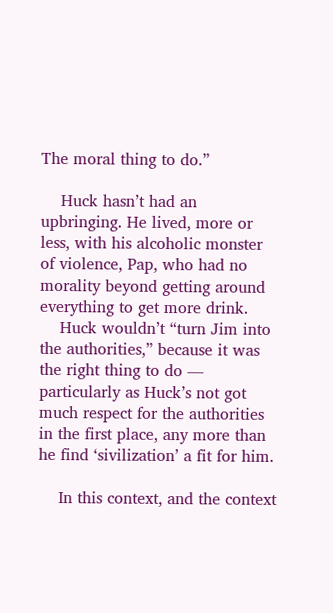The moral thing to do.”

    Huck hasn’t had an upbringing. He lived, more or less, with his alcoholic monster of violence, Pap, who had no morality beyond getting around everything to get more drink.
    Huck wouldn’t “turn Jim into the authorities,” because it was the right thing to do — particularly as Huck’s not got much respect for the authorities in the first place, any more than he find ‘sivilization’ a fit for him.

    In this context, and the context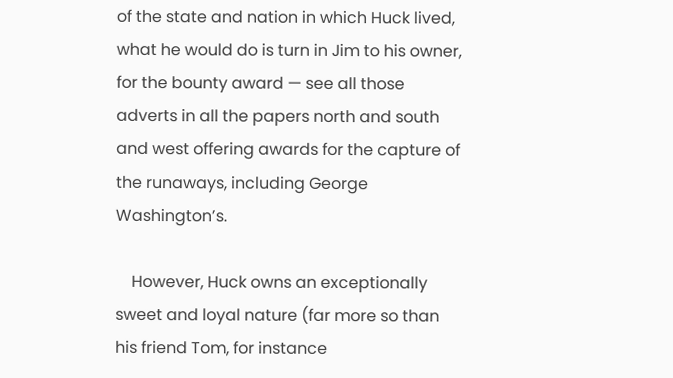of the state and nation in which Huck lived, what he would do is turn in Jim to his owner, for the bounty award — see all those adverts in all the papers north and south and west offering awards for the capture of the runaways, including George Washington’s.

    However, Huck owns an exceptionally sweet and loyal nature (far more so than his friend Tom, for instance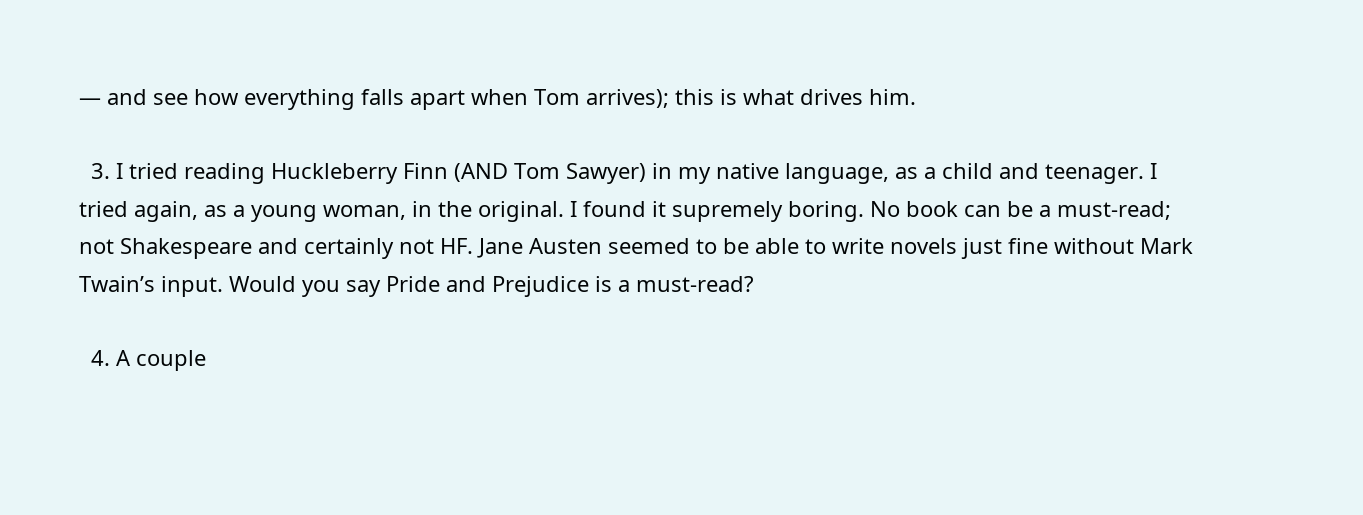— and see how everything falls apart when Tom arrives); this is what drives him.

  3. I tried reading Huckleberry Finn (AND Tom Sawyer) in my native language, as a child and teenager. I tried again, as a young woman, in the original. I found it supremely boring. No book can be a must-read; not Shakespeare and certainly not HF. Jane Austen seemed to be able to write novels just fine without Mark Twain’s input. Would you say Pride and Prejudice is a must-read?

  4. A couple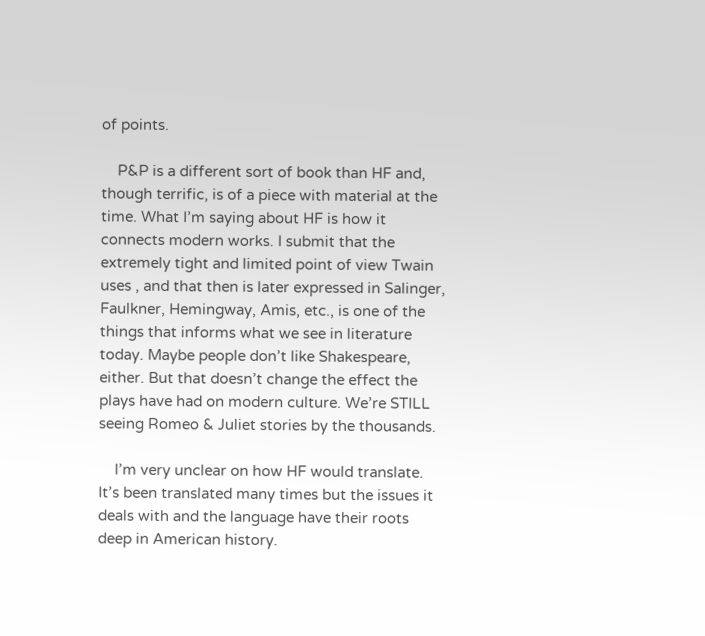of points.

    P&P is a different sort of book than HF and, though terrific, is of a piece with material at the time. What I’m saying about HF is how it connects modern works. I submit that the extremely tight and limited point of view Twain uses , and that then is later expressed in Salinger, Faulkner, Hemingway, Amis, etc., is one of the things that informs what we see in literature today. Maybe people don’t like Shakespeare, either. But that doesn’t change the effect the plays have had on modern culture. We’re STILL seeing Romeo & Juliet stories by the thousands.

    I’m very unclear on how HF would translate. It’s been translated many times but the issues it deals with and the language have their roots deep in American history.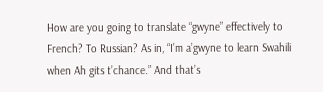How are you going to translate “gwyne” effectively to French? To Russian? As in, “I’m a’gwyne to learn Swahili when Ah gits t’chance.” And that’s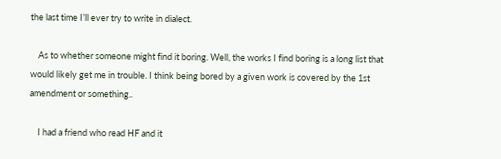the last time I’ll ever try to write in dialect.

    As to whether someone might find it boring. Well, the works I find boring is a long list that would likely get me in trouble. I think being bored by a given work is covered by the 1st amendment or something..

    I had a friend who read HF and it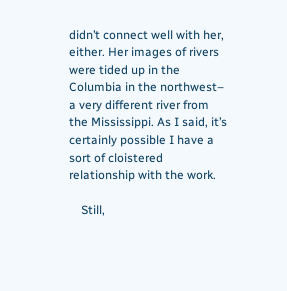didn’t connect well with her, either. Her images of rivers were tided up in the Columbia in the northwest– a very different river from the Mississippi. As I said, it’s certainly possible I have a sort of cloistered relationship with the work.

    Still,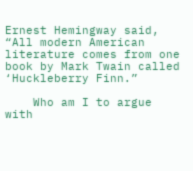Ernest Hemingway said, “All modern American literature comes from one book by Mark Twain called ‘Huckleberry Finn.”

    Who am I to argue with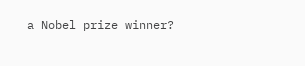a Nobel prize winner?